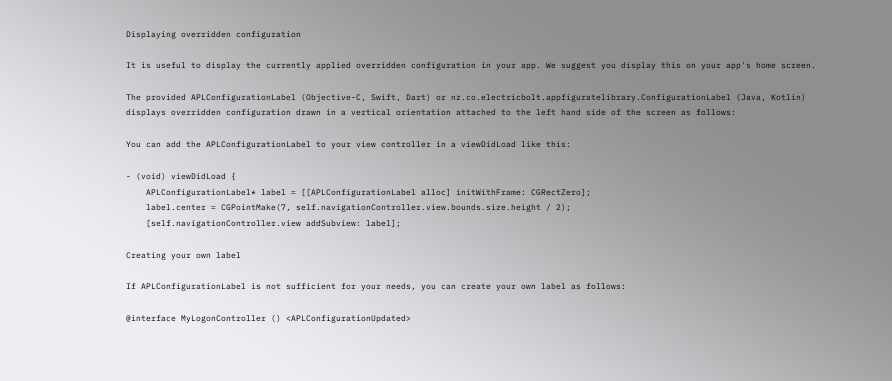Displaying overridden configuration

It is useful to display the currently applied overridden configuration in your app. We suggest you display this on your app's home screen.

The provided APLConfigurationLabel (Objective-C, Swift, Dart) or nz.co.electricbolt.appfiguratelibrary.ConfigurationLabel (Java, Kotlin) displays overridden configuration drawn in a vertical orientation attached to the left hand side of the screen as follows:

You can add the APLConfigurationLabel to your view controller in a viewDidLoad like this:

- (void) viewDidLoad {
    APLConfigurationLabel* label = [[APLConfigurationLabel alloc] initWithFrame: CGRectZero];
    label.center = CGPointMake(7, self.navigationController.view.bounds.size.height / 2);
    [self.navigationController.view addSubview: label];

Creating your own label

If APLConfigurationLabel is not sufficient for your needs, you can create your own label as follows:

@interface MyLogonController () <APLConfigurationUpdated>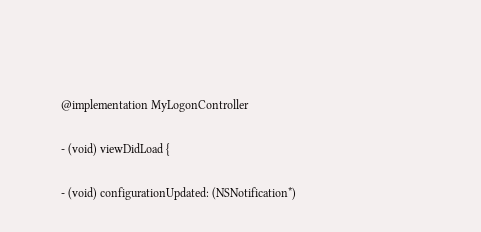@implementation MyLogonController

- (void) viewDidLoad {

- (void) configurationUpdated: (NSNotification*)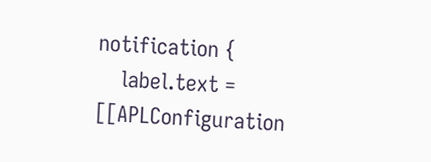notification {
    label.text = [[APLConfiguration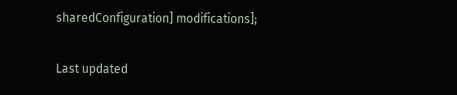sharedConfiguration] modifications];

Last updated